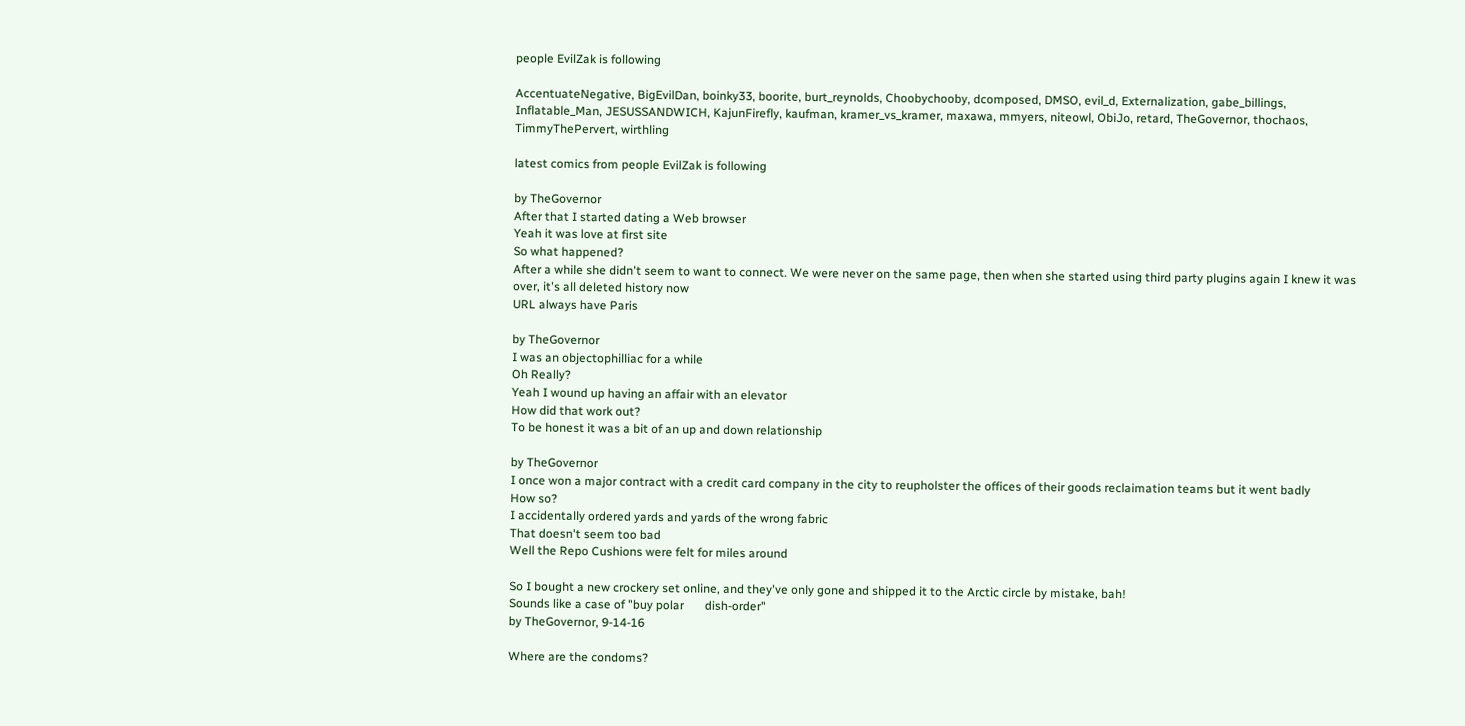people EvilZak is following

AccentuateNegative, BigEvilDan, boinky33, boorite, burt_reynolds, Choobychooby, dcomposed, DMSO, evil_d, Externalization, gabe_billings, Inflatable_Man, JESUSSANDWICH, KajunFirefly, kaufman, kramer_vs_kramer, maxawa, mmyers, niteowl, ObiJo, retard, TheGovernor, thochaos, TimmyThePervert, wirthling

latest comics from people EvilZak is following

by TheGovernor
After that I started dating a Web browser
Yeah it was love at first site
So what happened?
After a while she didn't seem to want to connect. We were never on the same page, then when she started using third party plugins again I knew it was over, it's all deleted history now
URL always have Paris

by TheGovernor
I was an objectophilliac for a while
Oh Really?
Yeah I wound up having an affair with an elevator
How did that work out?
To be honest it was a bit of an up and down relationship

by TheGovernor
I once won a major contract with a credit card company in the city to reupholster the offices of their goods reclaimation teams but it went badly
How so?
I accidentally ordered yards and yards of the wrong fabric
That doesn't seem too bad
Well the Repo Cushions were felt for miles around

So I bought a new crockery set online, and they've only gone and shipped it to the Arctic circle by mistake, bah!
Sounds like a case of "buy polar       dish-order"
by TheGovernor, 9-14-16

Where are the condoms?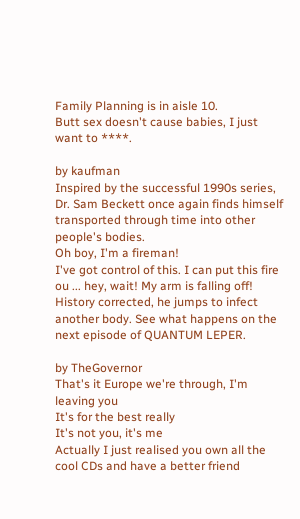Family Planning is in aisle 10.
Butt sex doesn't cause babies, I just want to ****.

by kaufman
Inspired by the successful 1990s series, Dr. Sam Beckett once again finds himself transported through time into other people's bodies.
Oh boy, I'm a fireman!
I've got control of this. I can put this fire ou ... hey, wait! My arm is falling off!
History corrected, he jumps to infect another body. See what happens on the next episode of QUANTUM LEPER.

by TheGovernor
That's it Europe we're through, I'm leaving you
It's for the best really
It's not you, it's me
Actually I just realised you own all the cool CDs and have a better friend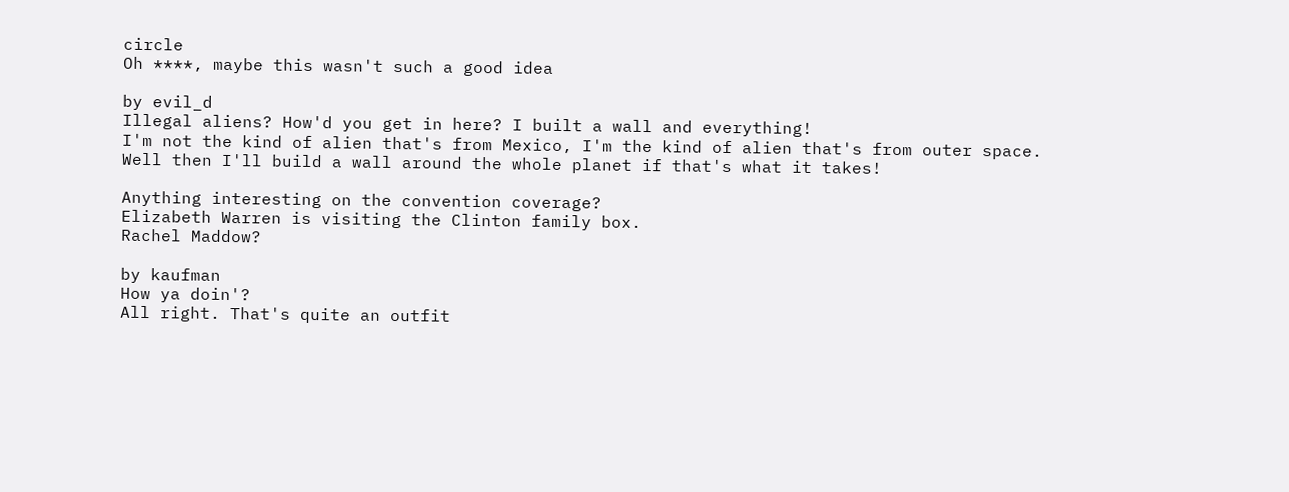circle
Oh ****, maybe this wasn't such a good idea

by evil_d
Illegal aliens? How'd you get in here? I built a wall and everything!
I'm not the kind of alien that's from Mexico, I'm the kind of alien that's from outer space.
Well then I'll build a wall around the whole planet if that's what it takes!

Anything interesting on the convention coverage?
Elizabeth Warren is visiting the Clinton family box.
Rachel Maddow?

by kaufman
How ya doin'?
All right. That's quite an outfit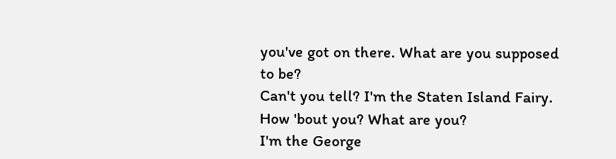you've got on there. What are you supposed to be?
Can't you tell? I'm the Staten Island Fairy. How 'bout you? What are you?
I'm the George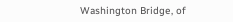Washington Bridge, of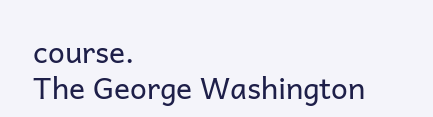course.
The George Washington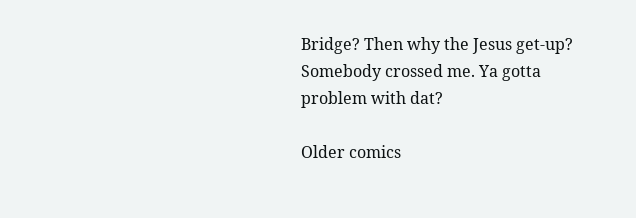Bridge? Then why the Jesus get-up?
Somebody crossed me. Ya gotta problem with dat?

Older comics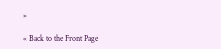»

« Back to the Front Page